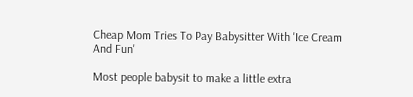Cheap Mom Tries To Pay Babysitter With 'Ice Cream And Fun'

Most people babysit to make a little extra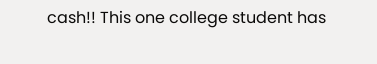cash!! This one college student has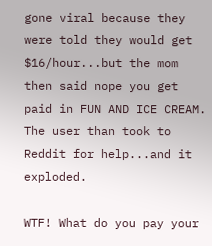gone viral because they were told they would get $16/hour...but the mom then said nope you get paid in FUN AND ICE CREAM. The user than took to Reddit for help...and it exploded.

WTF! What do you pay your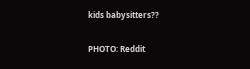kids babysitters??

PHOTO: Reddit